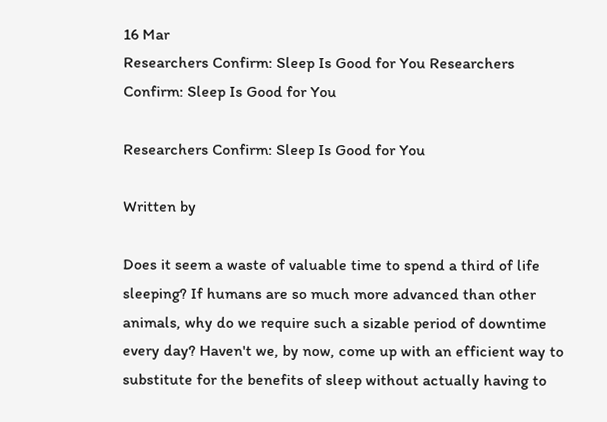16 Mar
Researchers Confirm: Sleep Is Good for You Researchers Confirm: Sleep Is Good for You

Researchers Confirm: Sleep Is Good for You

Written by

Does it seem a waste of valuable time to spend a third of life sleeping? If humans are so much more advanced than other animals, why do we require such a sizable period of downtime every day? Haven't we, by now, come up with an efficient way to substitute for the benefits of sleep without actually having to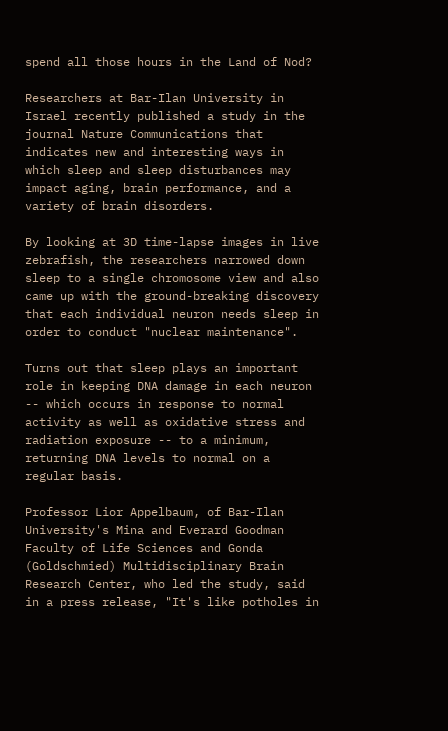spend all those hours in the Land of Nod?

Researchers at Bar-Ilan University in Israel recently published a study in the journal Nature Communications that indicates new and interesting ways in which sleep and sleep disturbances may impact aging, brain performance, and a variety of brain disorders.

By looking at 3D time-lapse images in live zebrafish, the researchers narrowed down sleep to a single chromosome view and also came up with the ground-breaking discovery that each individual neuron needs sleep in order to conduct "nuclear maintenance".

Turns out that sleep plays an important role in keeping DNA damage in each neuron -- which occurs in response to normal activity as well as oxidative stress and radiation exposure -- to a minimum, returning DNA levels to normal on a regular basis.

Professor Lior Appelbaum, of Bar-Ilan University's Mina and Everard Goodman Faculty of Life Sciences and Gonda (Goldschmied) Multidisciplinary Brain Research Center, who led the study, said in a press release, "It's like potholes in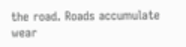the road. Roads accumulate wear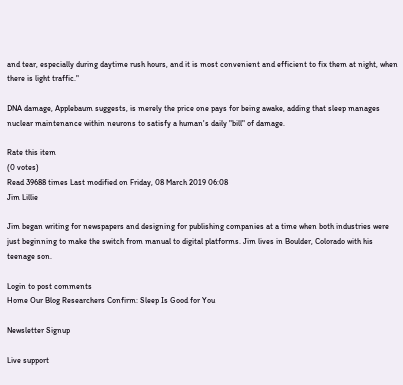and tear, especially during daytime rush hours, and it is most convenient and efficient to fix them at night, when there is light traffic."

DNA damage, Applebaum suggests, is merely the price one pays for being awake, adding that sleep manages nuclear maintenance within neurons to satisfy a human's daily "bill" of damage.

Rate this item
(0 votes)
Read 39688 times Last modified on Friday, 08 March 2019 06:08
Jim Lillie

Jim began writing for newspapers and designing for publishing companies at a time when both industries were just beginning to make the switch from manual to digital platforms. Jim lives in Boulder, Colorado with his teenage son.

Login to post comments
Home Our Blog Researchers Confirm: Sleep Is Good for You

Newsletter Signup

Live support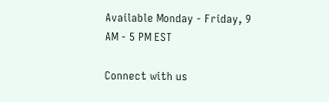Available Monday - Friday, 9 AM - 5 PM EST

Connect with us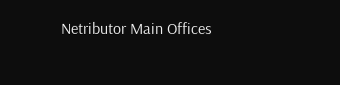Netributor Main Offices